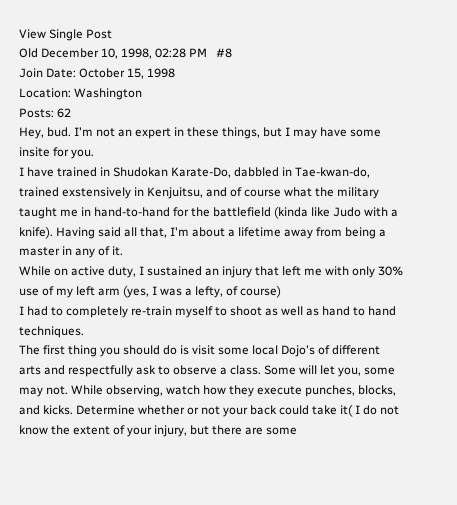View Single Post
Old December 10, 1998, 02:28 PM   #8
Join Date: October 15, 1998
Location: Washington
Posts: 62
Hey, bud. I'm not an expert in these things, but I may have some insite for you.
I have trained in Shudokan Karate-Do, dabbled in Tae-kwan-do, trained exstensively in Kenjuitsu, and of course what the military taught me in hand-to-hand for the battlefield (kinda like Judo with a knife). Having said all that, I'm about a lifetime away from being a master in any of it.
While on active duty, I sustained an injury that left me with only 30% use of my left arm (yes, I was a lefty, of course)
I had to completely re-train myself to shoot as well as hand to hand techniques.
The first thing you should do is visit some local Dojo's of different arts and respectfully ask to observe a class. Some will let you, some may not. While observing, watch how they execute punches, blocks, and kicks. Determine whether or not your back could take it( I do not know the extent of your injury, but there are some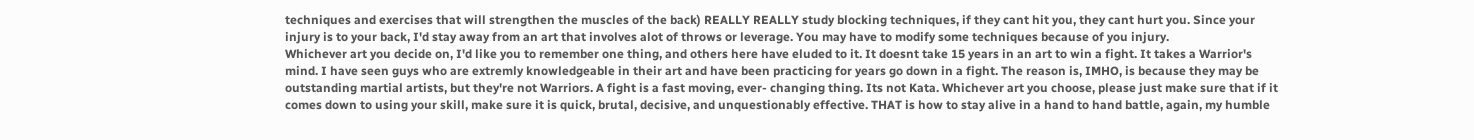techniques and exercises that will strengthen the muscles of the back) REALLY REALLY study blocking techniques, if they cant hit you, they cant hurt you. Since your injury is to your back, I'd stay away from an art that involves alot of throws or leverage. You may have to modify some techniques because of you injury.
Whichever art you decide on, I'd like you to remember one thing, and others here have eluded to it. It doesnt take 15 years in an art to win a fight. It takes a Warrior's mind. I have seen guys who are extremly knowledgeable in their art and have been practicing for years go down in a fight. The reason is, IMHO, is because they may be outstanding martial artists, but they're not Warriors. A fight is a fast moving, ever- changing thing. Its not Kata. Whichever art you choose, please just make sure that if it comes down to using your skill, make sure it is quick, brutal, decisive, and unquestionably effective. THAT is how to stay alive in a hand to hand battle, again, my humble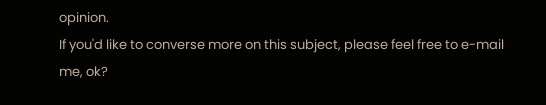opinion.
If you'd like to converse more on this subject, please feel free to e-mail me, ok?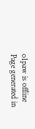o1paw is offline
Page generated in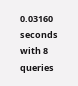0.03160 seconds with 8 queries